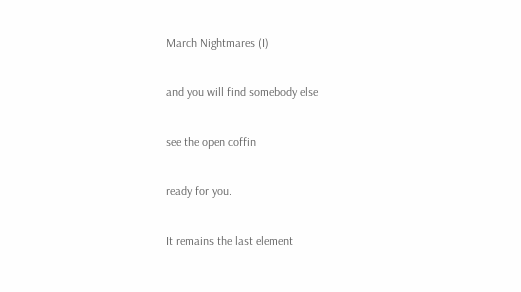March Nightmares (I)

and you will find somebody else

see the open coffin

ready for you.

It remains the last element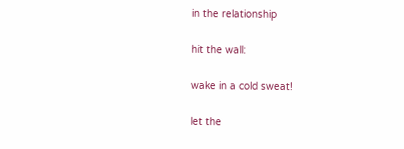in the relationship

hit the wall:

wake in a cold sweat!

let the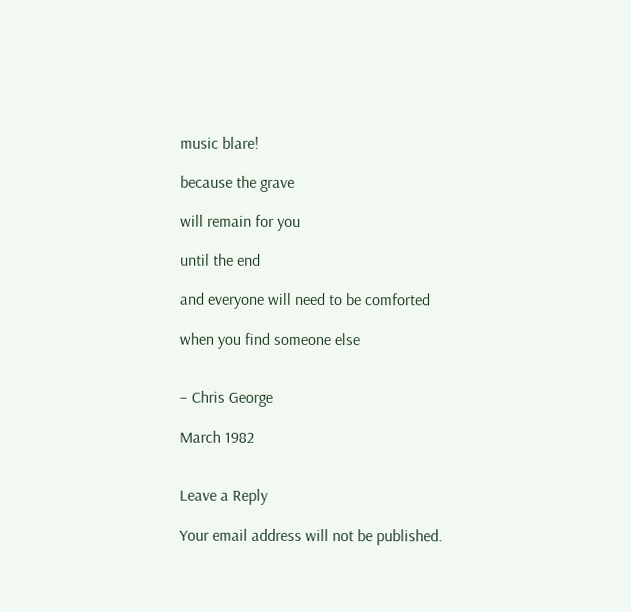music blare!

because the grave

will remain for you

until the end

and everyone will need to be comforted

when you find someone else


– Chris George

March 1982


Leave a Reply

Your email address will not be published.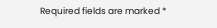Required fields are marked *